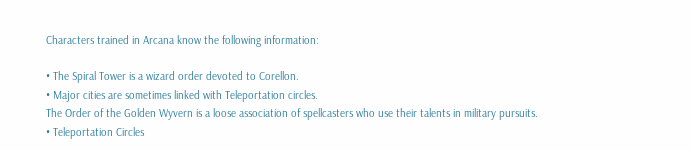Characters trained in Arcana know the following information:

• The Spiral Tower is a wizard order devoted to Corellon.
• Major cities are sometimes linked with Teleportation circles.
The Order of the Golden Wyvern is a loose association of spellcasters who use their talents in military pursuits.
• Teleportation Circles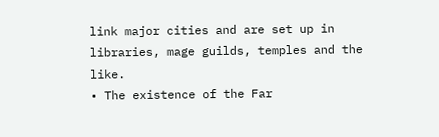link major cities and are set up in libraries, mage guilds, temples and the like.
• The existence of the Far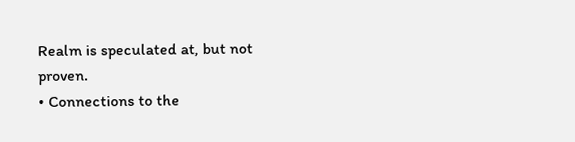Realm is speculated at, but not proven.
• Connections to the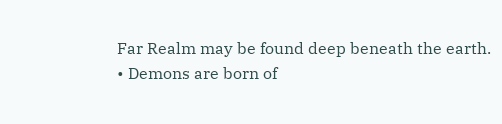Far Realm may be found deep beneath the earth.
• Demons are born of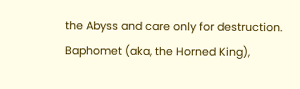the Abyss and care only for destruction.
Baphomet (aka, the Horned King),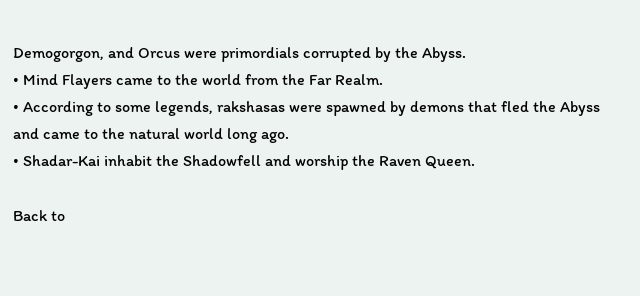Demogorgon, and Orcus were primordials corrupted by the Abyss.
• Mind Flayers came to the world from the Far Realm.
• According to some legends, rakshasas were spawned by demons that fled the Abyss and came to the natural world long ago.
• Shadar-Kai inhabit the Shadowfell and worship the Raven Queen.

Back to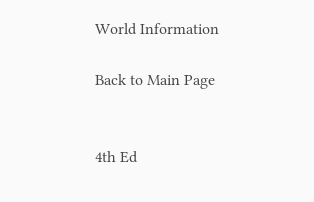World Information

Back to Main Page


4th Ed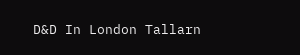D&D In London Tallarn